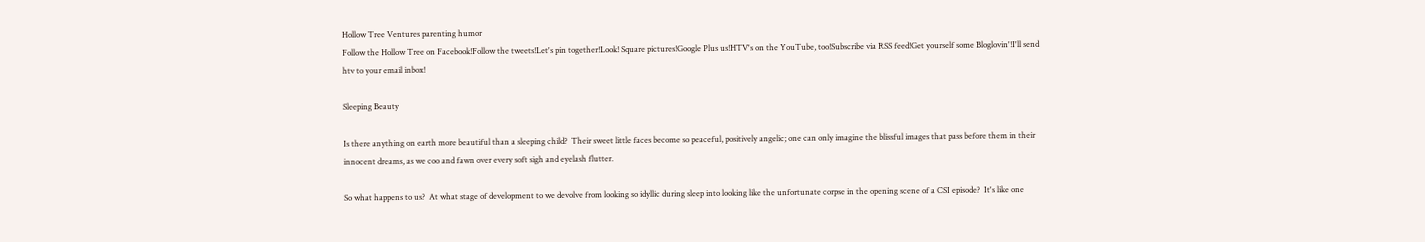Hollow Tree Ventures parenting humor
Follow the Hollow Tree on Facebook!Follow the tweets!Let's pin together!Look! Square pictures!Google Plus us!HTV's on the YouTube, too!Subscribe via RSS feed!Get yourself some Bloglovin'!I'll send htv to your email inbox!

Sleeping Beauty

Is there anything on earth more beautiful than a sleeping child?  Their sweet little faces become so peaceful, positively angelic; one can only imagine the blissful images that pass before them in their innocent dreams, as we coo and fawn over every soft sigh and eyelash flutter.

So what happens to us?  At what stage of development to we devolve from looking so idyllic during sleep into looking like the unfortunate corpse in the opening scene of a CSI episode?  It's like one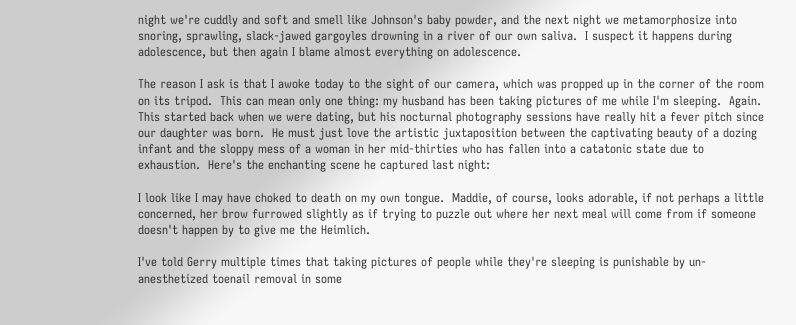night we're cuddly and soft and smell like Johnson's baby powder, and the next night we metamorphosize into snoring, sprawling, slack-jawed gargoyles drowning in a river of our own saliva.  I suspect it happens during adolescence, but then again I blame almost everything on adolescence.

The reason I ask is that I awoke today to the sight of our camera, which was propped up in the corner of the room on its tripod.  This can mean only one thing: my husband has been taking pictures of me while I'm sleeping.  Again.  This started back when we were dating, but his nocturnal photography sessions have really hit a fever pitch since our daughter was born.  He must just love the artistic juxtaposition between the captivating beauty of a dozing infant and the sloppy mess of a woman in her mid-thirties who has fallen into a catatonic state due to exhaustion.  Here's the enchanting scene he captured last night:

I look like I may have choked to death on my own tongue.  Maddie, of course, looks adorable, if not perhaps a little concerned, her brow furrowed slightly as if trying to puzzle out where her next meal will come from if someone doesn't happen by to give me the Heimlich.

I've told Gerry multiple times that taking pictures of people while they're sleeping is punishable by un-anesthetized toenail removal in some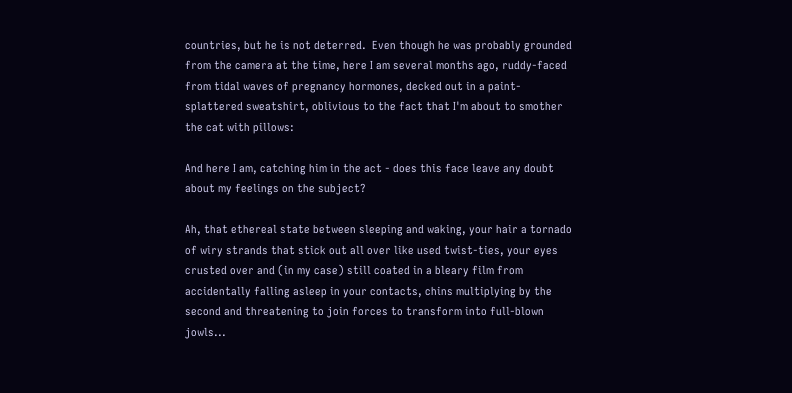countries, but he is not deterred.  Even though he was probably grounded from the camera at the time, here I am several months ago, ruddy-faced from tidal waves of pregnancy hormones, decked out in a paint-splattered sweatshirt, oblivious to the fact that I'm about to smother the cat with pillows:

And here I am, catching him in the act - does this face leave any doubt about my feelings on the subject?

Ah, that ethereal state between sleeping and waking, your hair a tornado of wiry strands that stick out all over like used twist-ties, your eyes crusted over and (in my case) still coated in a bleary film from accidentally falling asleep in your contacts, chins multiplying by the second and threatening to join forces to transform into full-blown jowls...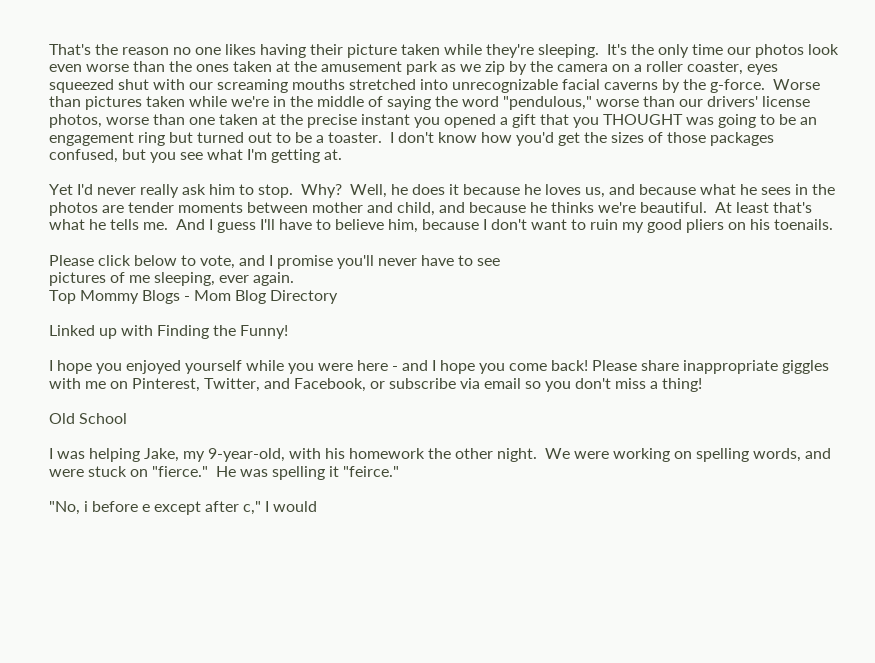That's the reason no one likes having their picture taken while they're sleeping.  It's the only time our photos look even worse than the ones taken at the amusement park as we zip by the camera on a roller coaster, eyes squeezed shut with our screaming mouths stretched into unrecognizable facial caverns by the g-force.  Worse than pictures taken while we're in the middle of saying the word "pendulous," worse than our drivers' license photos, worse than one taken at the precise instant you opened a gift that you THOUGHT was going to be an engagement ring but turned out to be a toaster.  I don't know how you'd get the sizes of those packages confused, but you see what I'm getting at.

Yet I'd never really ask him to stop.  Why?  Well, he does it because he loves us, and because what he sees in the photos are tender moments between mother and child, and because he thinks we're beautiful.  At least that's what he tells me.  And I guess I'll have to believe him, because I don't want to ruin my good pliers on his toenails.

Please click below to vote, and I promise you'll never have to see
pictures of me sleeping, ever again.
Top Mommy Blogs - Mom Blog Directory

Linked up with Finding the Funny!

I hope you enjoyed yourself while you were here - and I hope you come back! Please share inappropriate giggles with me on Pinterest, Twitter, and Facebook, or subscribe via email so you don't miss a thing!

Old School

I was helping Jake, my 9-year-old, with his homework the other night.  We were working on spelling words, and were stuck on "fierce."  He was spelling it "feirce."

"No, i before e except after c," I would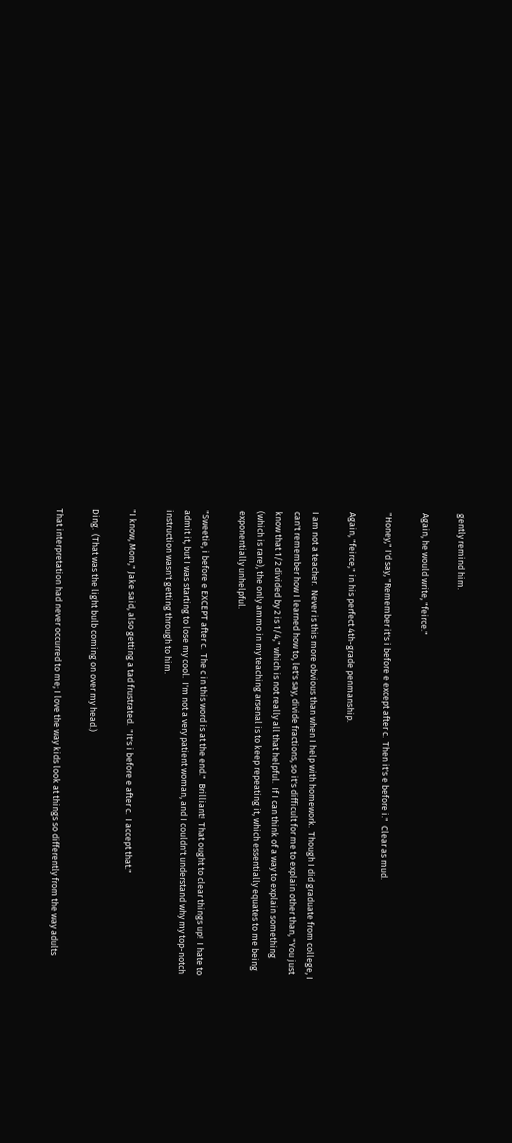gently remind him.

Again, he would write, "feirce."

"Honey," I'd say, "Remember it's i before e except after c.  Then it's e before i."  Clear as mud.

Again, "feirce," in his perfect 4th-grade penmanship.

I am not a teacher.  Never is this more obvious than when I help with homework.  Though I did graduate from college, I can't remember how I learned how to, let's say, divide fractions, so it's difficult for me to explain other than, "You just know that 1/2 divided by 2 is 1/4," which is not really all that helpful.  If I can think of a way to explain something (which is rare), the only ammo in my teaching arsenal is to keep repeating it, which essentially equates to me being exponentially unhelpful.

"Sweetie, i before e EXCEPT after c.  The c in this word is at the end."  Brilliant!  That ought to clear things up!  I hate to admit it, but I was starting to lose my cool.  I'm not a very patient woman, and I couldn't understand why my top-notch instruction wasn't getting through to him.

"I know, Mom," Jake said, also getting a tad frustrated.  "It's i before e after c.  I accept that."

Ding.  (That was the light bulb coming on over my head.)

That interpretation had never occurred to me; I love the way kids look at things so differently from the way adults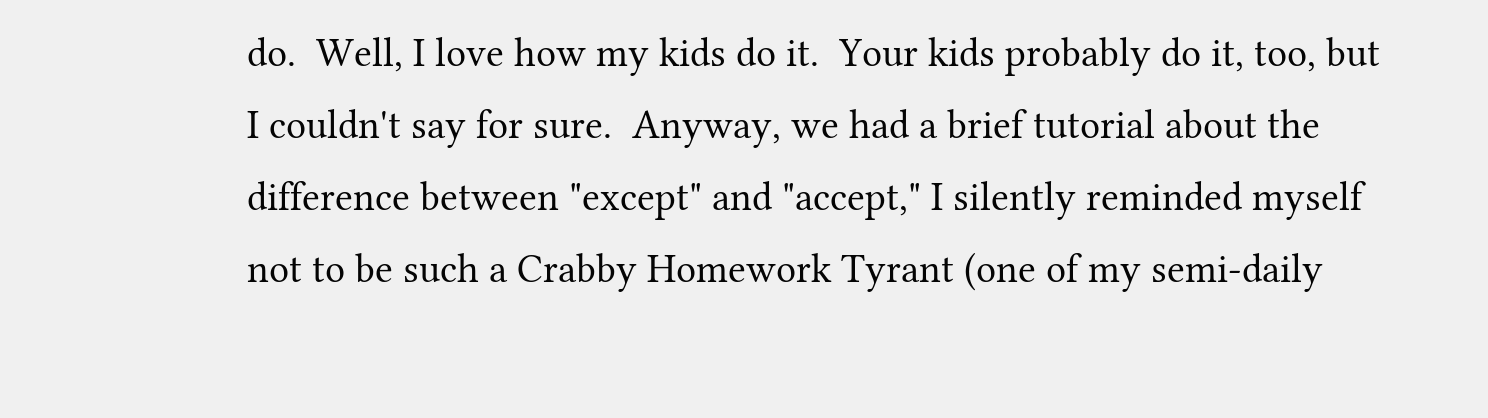do.  Well, I love how my kids do it.  Your kids probably do it, too, but I couldn't say for sure.  Anyway, we had a brief tutorial about the difference between "except" and "accept," I silently reminded myself not to be such a Crabby Homework Tyrant (one of my semi-daily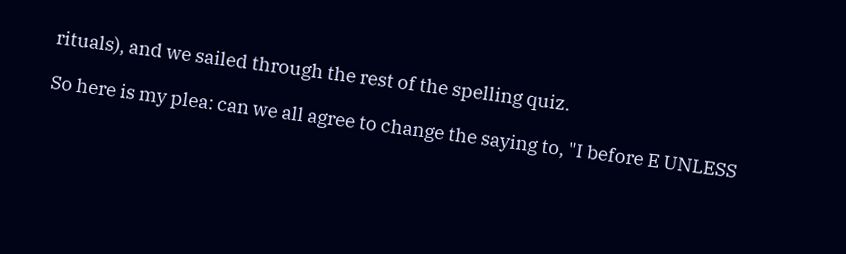rituals), and we sailed through the rest of the spelling quiz.

So here is my plea: can we all agree to change the saying to, "I before E UNLESS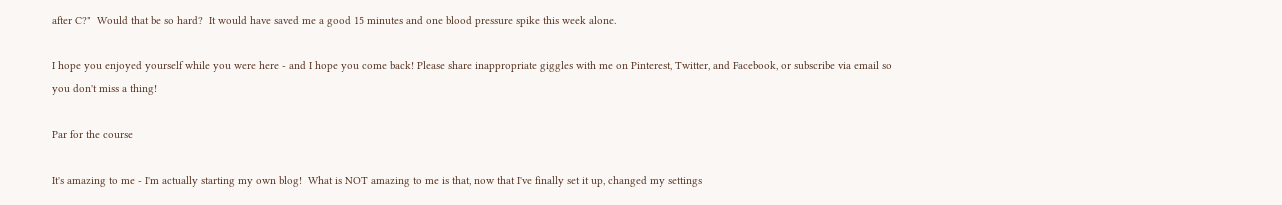after C?"  Would that be so hard?  It would have saved me a good 15 minutes and one blood pressure spike this week alone.

I hope you enjoyed yourself while you were here - and I hope you come back! Please share inappropriate giggles with me on Pinterest, Twitter, and Facebook, or subscribe via email so you don't miss a thing!

Par for the course

It's amazing to me - I'm actually starting my own blog!  What is NOT amazing to me is that, now that I've finally set it up, changed my settings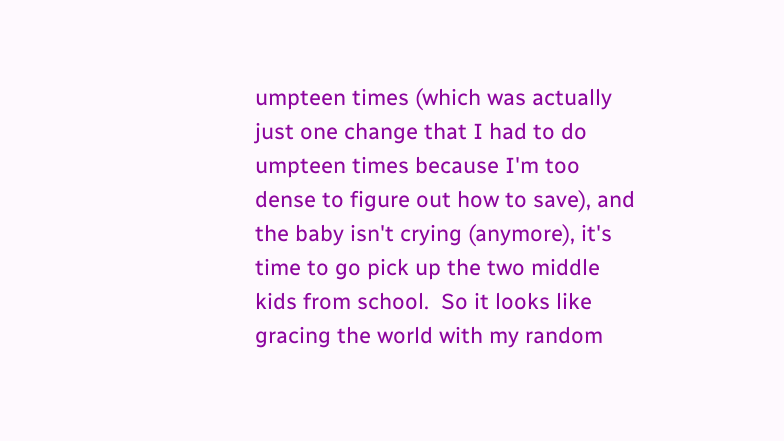umpteen times (which was actually just one change that I had to do umpteen times because I'm too dense to figure out how to save), and the baby isn't crying (anymore), it's time to go pick up the two middle kids from school.  So it looks like gracing the world with my random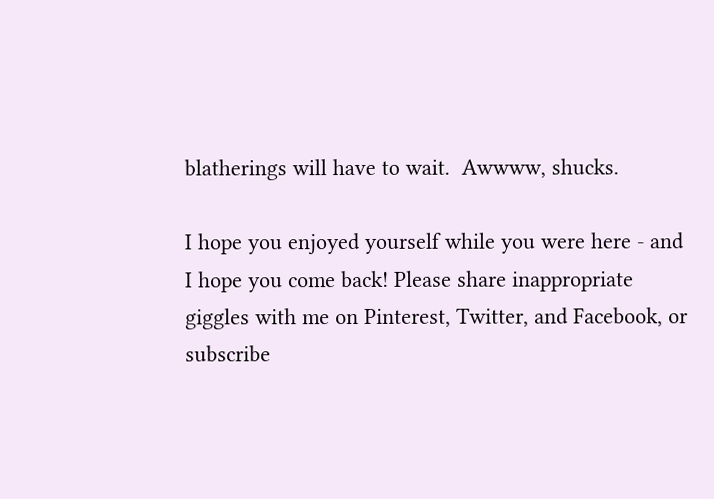blatherings will have to wait.  Awwww, shucks.

I hope you enjoyed yourself while you were here - and I hope you come back! Please share inappropriate giggles with me on Pinterest, Twitter, and Facebook, or subscribe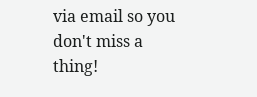via email so you don't miss a thing!